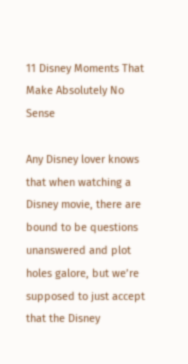11 Disney Moments That Make Absolutely No Sense

Any Disney lover knows that when watching a Disney movie, there are bound to be questions unanswered and plot holes galore, but we’re supposed to just accept that the Disney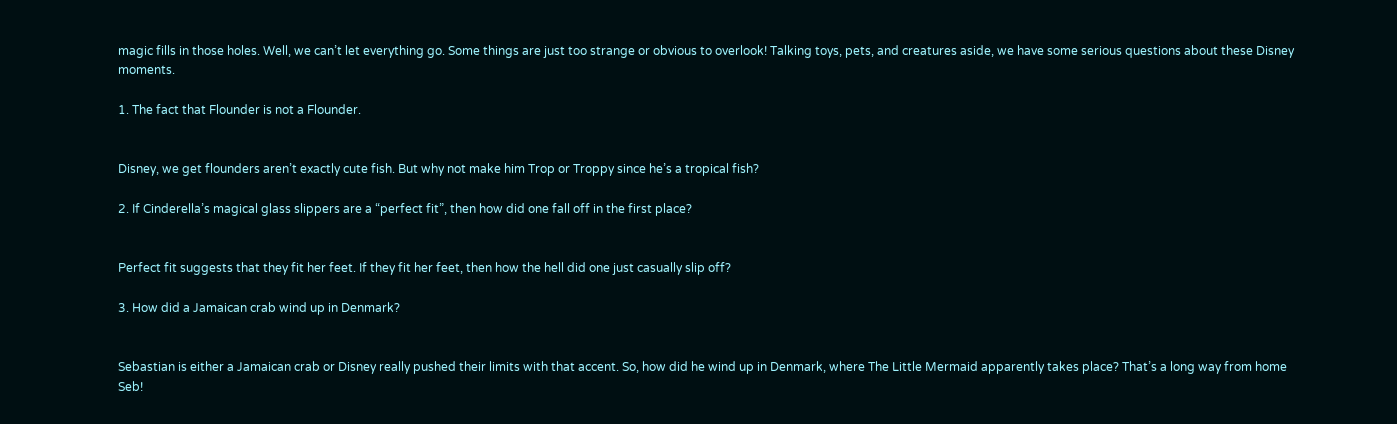magic fills in those holes. Well, we can’t let everything go. Some things are just too strange or obvious to overlook! Talking toys, pets, and creatures aside, we have some serious questions about these Disney moments.

1. The fact that Flounder is not a Flounder.


Disney, we get flounders aren’t exactly cute fish. But why not make him Trop or Troppy since he’s a tropical fish?

2. If Cinderella’s magical glass slippers are a “perfect fit”, then how did one fall off in the first place?


Perfect fit suggests that they fit her feet. If they fit her feet, then how the hell did one just casually slip off?

3. How did a Jamaican crab wind up in Denmark?


Sebastian is either a Jamaican crab or Disney really pushed their limits with that accent. So, how did he wind up in Denmark, where The Little Mermaid apparently takes place? That’s a long way from home Seb!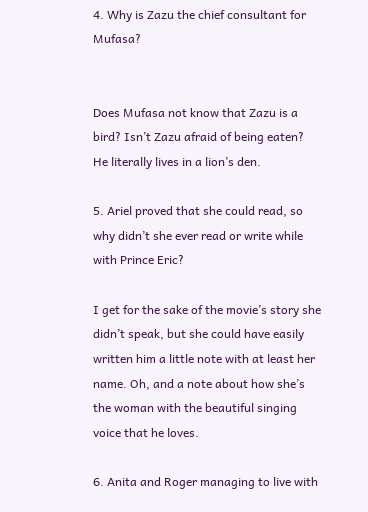4. Why is Zazu the chief consultant for Mufasa?


Does Mufasa not know that Zazu is a bird? Isn’t Zazu afraid of being eaten? He literally lives in a lion’s den.

5. Ariel proved that she could read, so why didn’t she ever read or write while with Prince Eric?

I get for the sake of the movie’s story she didn’t speak, but she could have easily written him a little note with at least her name. Oh, and a note about how she’s the woman with the beautiful singing voice that he loves.

6. Anita and Roger managing to live with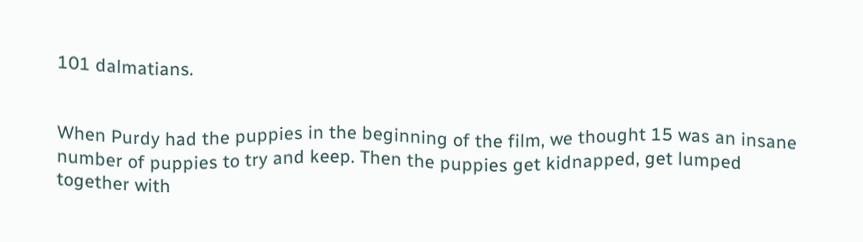101 dalmatians.


When Purdy had the puppies in the beginning of the film, we thought 15 was an insane number of puppies to try and keep. Then the puppies get kidnapped, get lumped together with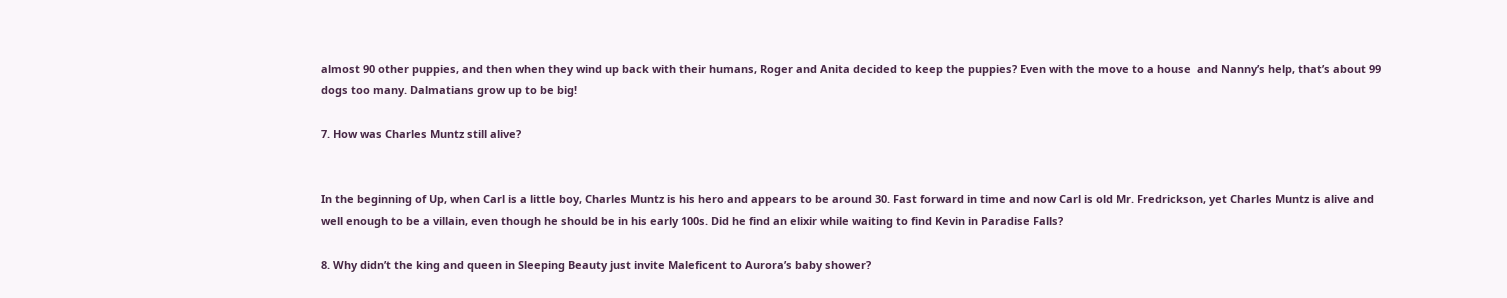almost 90 other puppies, and then when they wind up back with their humans, Roger and Anita decided to keep the puppies? Even with the move to a house  and Nanny’s help, that’s about 99 dogs too many. Dalmatians grow up to be big!

7. How was Charles Muntz still alive?


In the beginning of Up, when Carl is a little boy, Charles Muntz is his hero and appears to be around 30. Fast forward in time and now Carl is old Mr. Fredrickson, yet Charles Muntz is alive and well enough to be a villain, even though he should be in his early 100s. Did he find an elixir while waiting to find Kevin in Paradise Falls?

8. Why didn’t the king and queen in Sleeping Beauty just invite Maleficent to Aurora’s baby shower?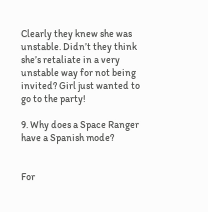Clearly they knew she was unstable. Didn’t they think she’s retaliate in a very unstable way for not being invited? Girl just wanted to go to the party!

9. Why does a Space Ranger have a Spanish mode?


For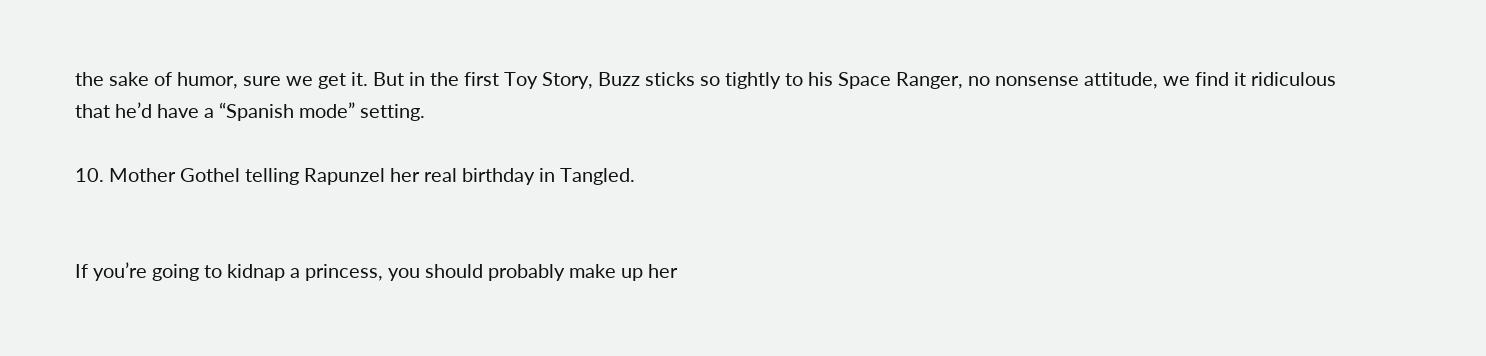the sake of humor, sure we get it. But in the first Toy Story, Buzz sticks so tightly to his Space Ranger, no nonsense attitude, we find it ridiculous that he’d have a “Spanish mode” setting.

10. Mother Gothel telling Rapunzel her real birthday in Tangled.


If you’re going to kidnap a princess, you should probably make up her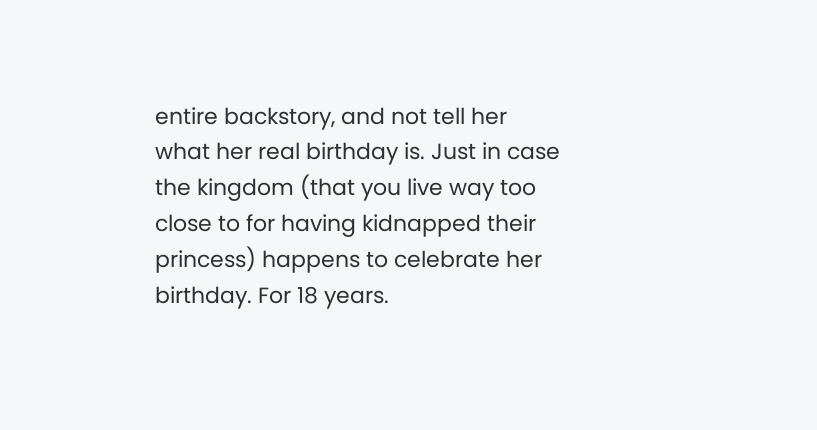entire backstory, and not tell her what her real birthday is. Just in case the kingdom (that you live way too close to for having kidnapped their princess) happens to celebrate her birthday. For 18 years.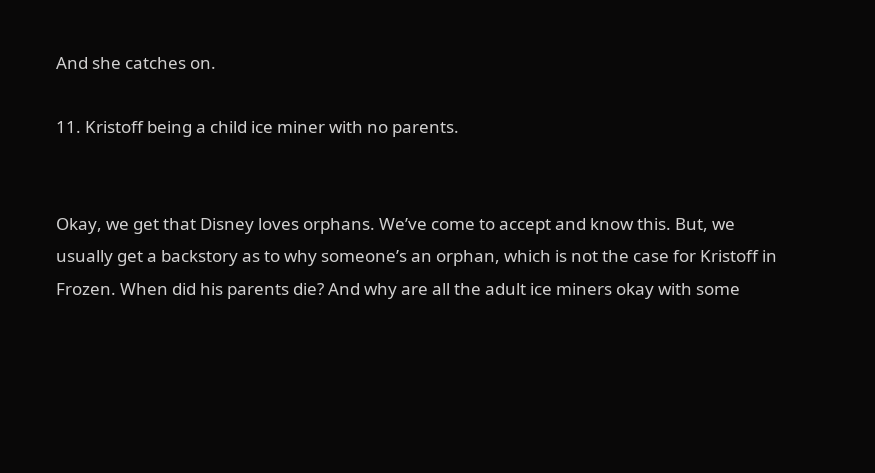And she catches on.

11. Kristoff being a child ice miner with no parents.


Okay, we get that Disney loves orphans. We’ve come to accept and know this. But, we usually get a backstory as to why someone’s an orphan, which is not the case for Kristoff in Frozen. When did his parents die? And why are all the adult ice miners okay with some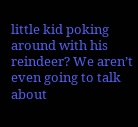little kid poking around with his reindeer? We aren’t even going to talk about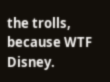the trolls, because WTF Disney.